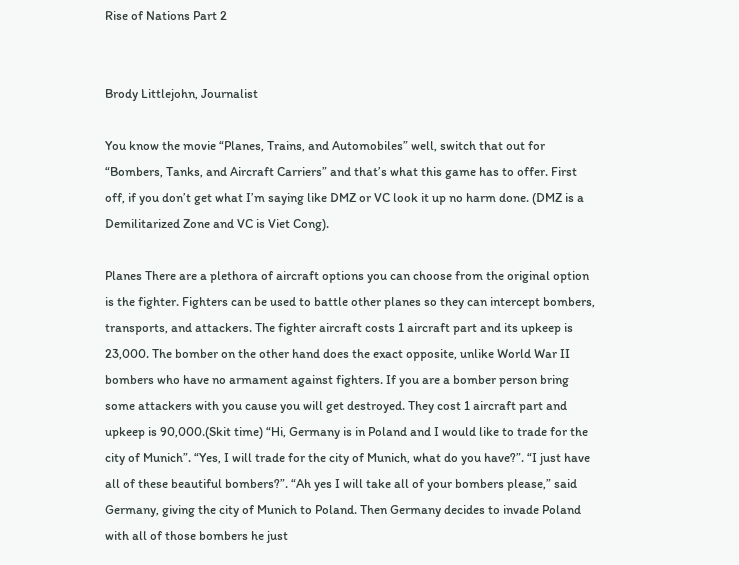Rise of Nations Part 2


Brody Littlejohn, Journalist

You know the movie “Planes, Trains, and Automobiles” well, switch that out for “Bombers, Tanks, and Aircraft Carriers” and that’s what this game has to offer. First off, if you don’t get what I’m saying like DMZ or VC look it up no harm done. (DMZ is a Demilitarized Zone and VC is Viet Cong).

Planes There are a plethora of aircraft options you can choose from the original option is the fighter. Fighters can be used to battle other planes so they can intercept bombers, transports, and attackers. The fighter aircraft costs 1 aircraft part and its upkeep is 23,000. The bomber on the other hand does the exact opposite, unlike World War II bombers who have no armament against fighters. If you are a bomber person bring some attackers with you cause you will get destroyed. They cost 1 aircraft part and upkeep is 90,000.(Skit time) “Hi, Germany is in Poland and I would like to trade for the city of Munich”. “Yes, I will trade for the city of Munich, what do you have?”. “I just have all of these beautiful bombers?”. “Ah yes I will take all of your bombers please,” said Germany, giving the city of Munich to Poland. Then Germany decides to invade Poland with all of those bombers he just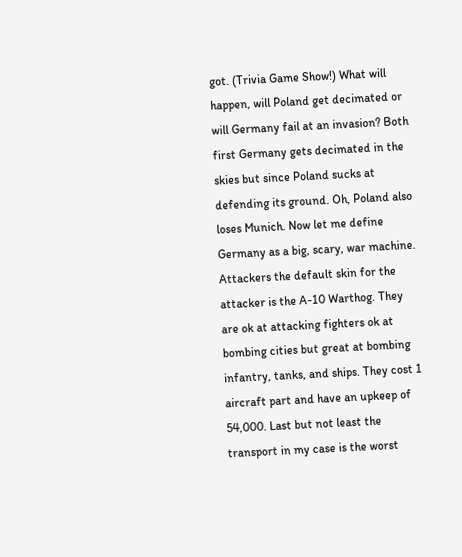got. (Trivia Game Show!) What will happen, will Poland get decimated or will Germany fail at an invasion? Both first Germany gets decimated in the skies but since Poland sucks at defending its ground. Oh, Poland also loses Munich. Now let me define Germany as a big, scary, war machine. Attackers the default skin for the attacker is the A-10 Warthog. They are ok at attacking fighters ok at bombing cities but great at bombing infantry, tanks, and ships. They cost 1 aircraft part and have an upkeep of 54,000. Last but not least the transport in my case is the worst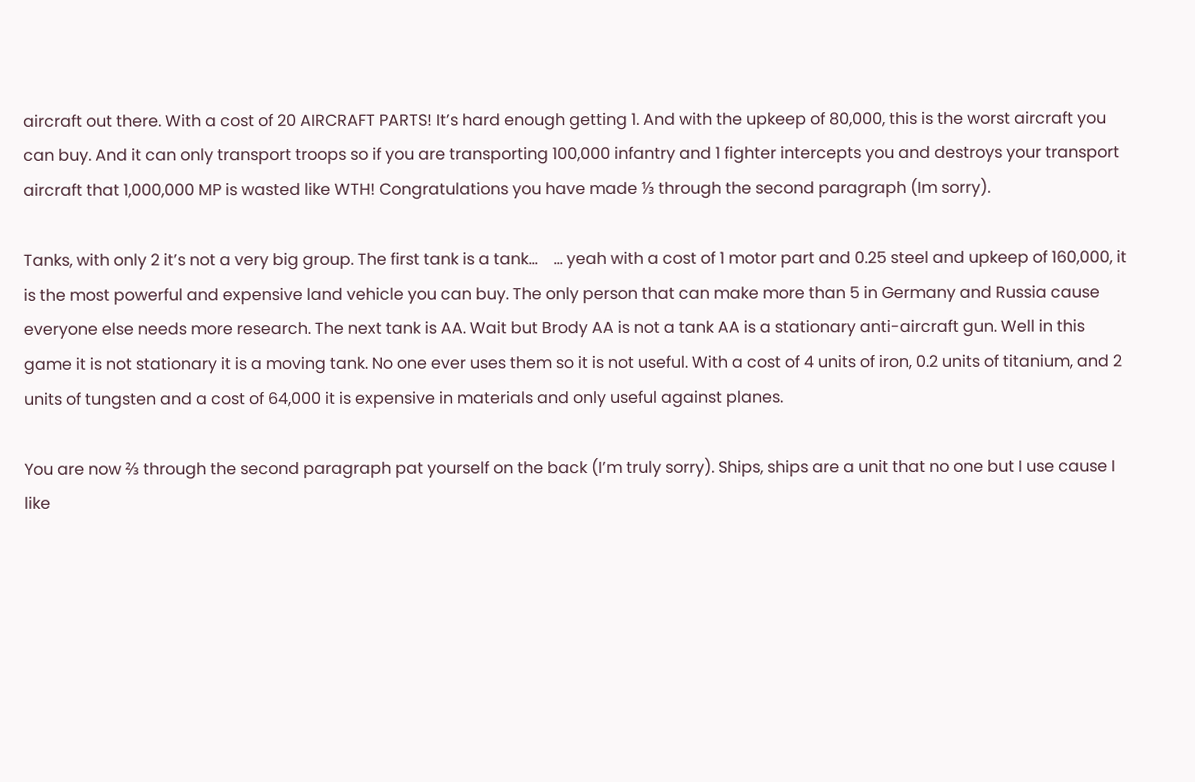aircraft out there. With a cost of 20 AIRCRAFT PARTS! It’s hard enough getting 1. And with the upkeep of 80,000, this is the worst aircraft you can buy. And it can only transport troops so if you are transporting 100,000 infantry and 1 fighter intercepts you and destroys your transport aircraft that 1,000,000 MP is wasted like WTH! Congratulations you have made ⅓ through the second paragraph (Im sorry).

Tanks, with only 2 it’s not a very big group. The first tank is a tank…    … yeah with a cost of 1 motor part and 0.25 steel and upkeep of 160,000, it is the most powerful and expensive land vehicle you can buy. The only person that can make more than 5 in Germany and Russia cause everyone else needs more research. The next tank is AA. Wait but Brody AA is not a tank AA is a stationary anti-aircraft gun. Well in this game it is not stationary it is a moving tank. No one ever uses them so it is not useful. With a cost of 4 units of iron, 0.2 units of titanium, and 2 units of tungsten and a cost of 64,000 it is expensive in materials and only useful against planes.

You are now ⅔ through the second paragraph pat yourself on the back (I’m truly sorry). Ships, ships are a unit that no one but I use cause I like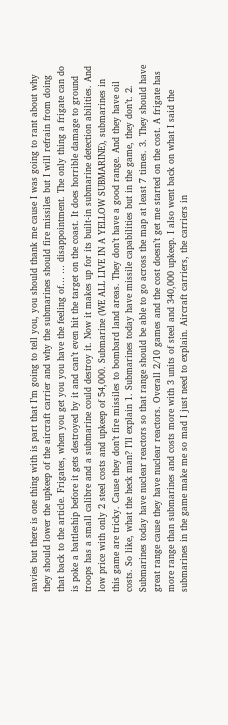navies but there is one thing with is part that I’m going to tell you, you should thank me cause I was going to rant about why they should lower the upkeep of the aircraft carrier and why the submarines should fire missiles but I will refrain from doing that back to the article. Frigates, when you get you you have the feeling of… … disappointment. The only thing a frigate can do is poke a battleship before it gets destroyed by it and can’t even hit the target on the coast. It does horrible damage to ground troops has a small calibre and a submarine could destroy it. Now it makes up for its built-in submarine detection abilities. And low price with only 2 steel costs and upkeep of 54,000. Submarine (WE ALL LIVE IN A YELLOW SUBMARINE), submarines in this game are tricky. Cause they don’t fire missiles to bombard land areas. They don’t have a good range. And they have oil costs. So like, what the heck man? I’ll explain 1. Submarines today have missile capabilities but in the game, they don’t. 2. Submarines today have nuclear reactors so that range should be able to go across the map at least 7 times. 3. They should have great range cause they have nuclear reactors. Overall 2/10 games and the cost doesn’t get me started on the cost. A frigate has more range than submarines and costs more with 3 units of steel and 340,000 upkeep. I also went back on what I said the submarines in the game make me so mad I just need to explain. Aircraft carriers, the carriers in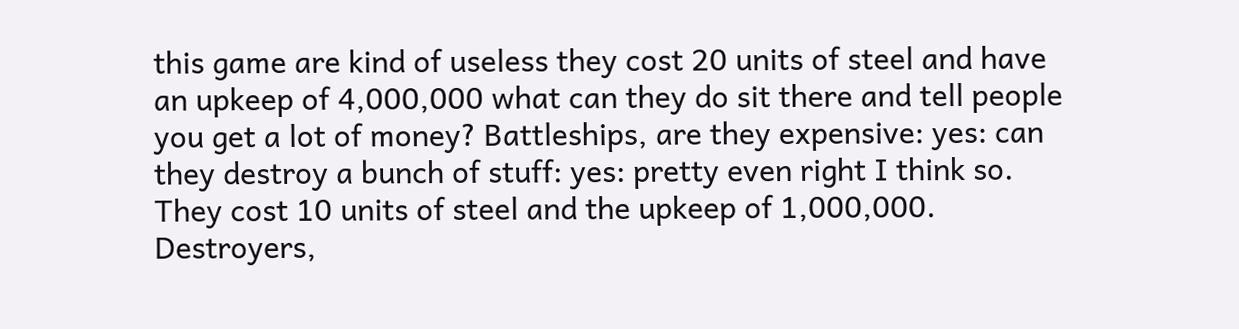this game are kind of useless they cost 20 units of steel and have an upkeep of 4,000,000 what can they do sit there and tell people you get a lot of money? Battleships, are they expensive: yes: can they destroy a bunch of stuff: yes: pretty even right I think so. They cost 10 units of steel and the upkeep of 1,000,000. Destroyers,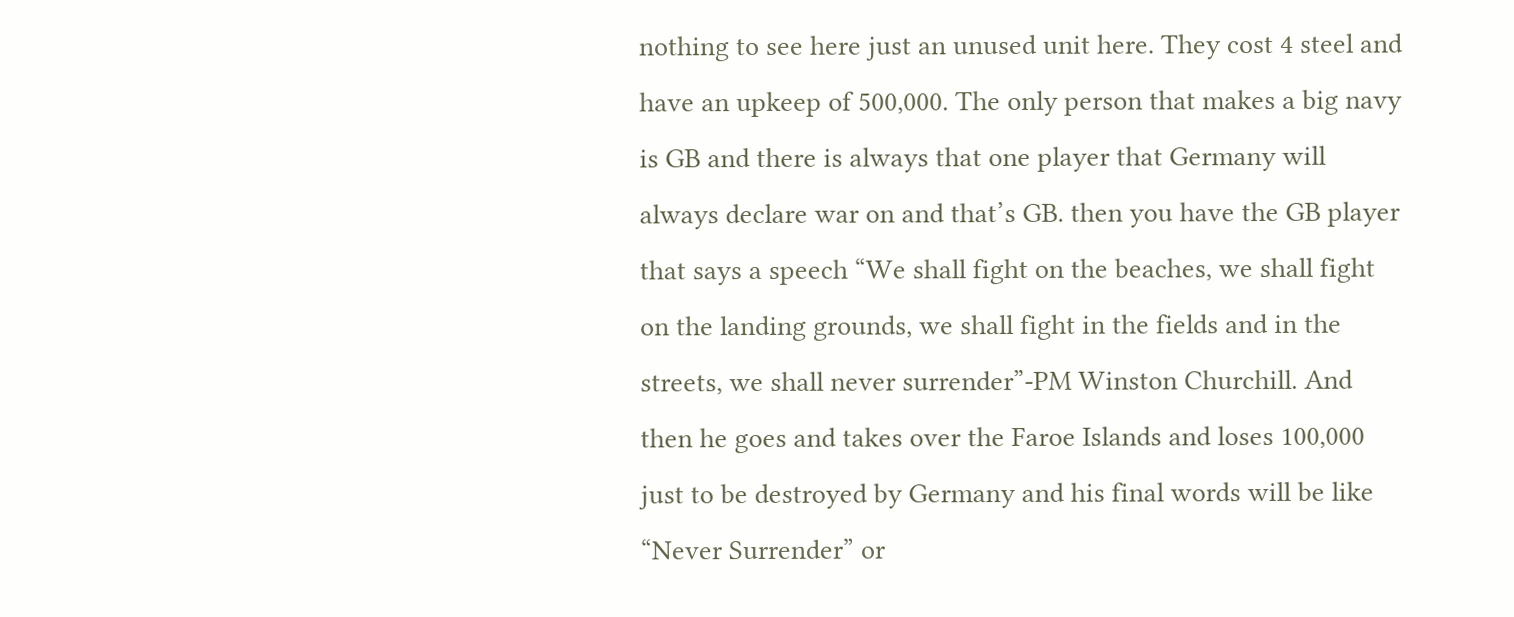nothing to see here just an unused unit here. They cost 4 steel and have an upkeep of 500,000. The only person that makes a big navy is GB and there is always that one player that Germany will always declare war on and that’s GB. then you have the GB player that says a speech “We shall fight on the beaches, we shall fight on the landing grounds, we shall fight in the fields and in the streets, we shall never surrender”-PM Winston Churchill. And then he goes and takes over the Faroe Islands and loses 100,000 just to be destroyed by Germany and his final words will be like “Never Surrender” or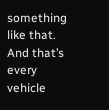something like that. And that’s every vehicle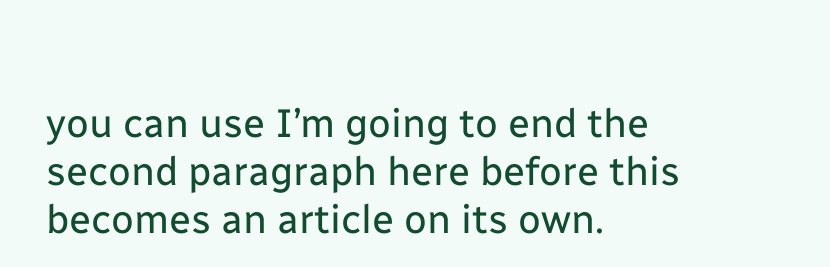you can use I’m going to end the second paragraph here before this becomes an article on its own.